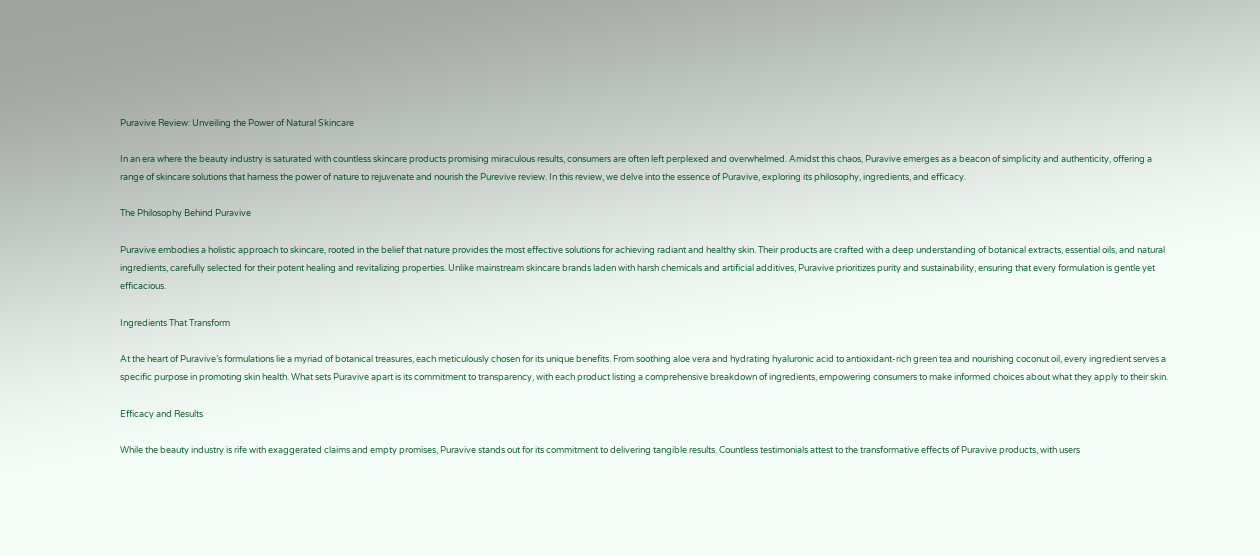Puravive Review: Unveiling the Power of Natural Skincare

In an era where the beauty industry is saturated with countless skincare products promising miraculous results, consumers are often left perplexed and overwhelmed. Amidst this chaos, Puravive emerges as a beacon of simplicity and authenticity, offering a range of skincare solutions that harness the power of nature to rejuvenate and nourish the Purevive review. In this review, we delve into the essence of Puravive, exploring its philosophy, ingredients, and efficacy.

The Philosophy Behind Puravive

Puravive embodies a holistic approach to skincare, rooted in the belief that nature provides the most effective solutions for achieving radiant and healthy skin. Their products are crafted with a deep understanding of botanical extracts, essential oils, and natural ingredients, carefully selected for their potent healing and revitalizing properties. Unlike mainstream skincare brands laden with harsh chemicals and artificial additives, Puravive prioritizes purity and sustainability, ensuring that every formulation is gentle yet efficacious.

Ingredients That Transform

At the heart of Puravive’s formulations lie a myriad of botanical treasures, each meticulously chosen for its unique benefits. From soothing aloe vera and hydrating hyaluronic acid to antioxidant-rich green tea and nourishing coconut oil, every ingredient serves a specific purpose in promoting skin health. What sets Puravive apart is its commitment to transparency, with each product listing a comprehensive breakdown of ingredients, empowering consumers to make informed choices about what they apply to their skin.

Efficacy and Results

While the beauty industry is rife with exaggerated claims and empty promises, Puravive stands out for its commitment to delivering tangible results. Countless testimonials attest to the transformative effects of Puravive products, with users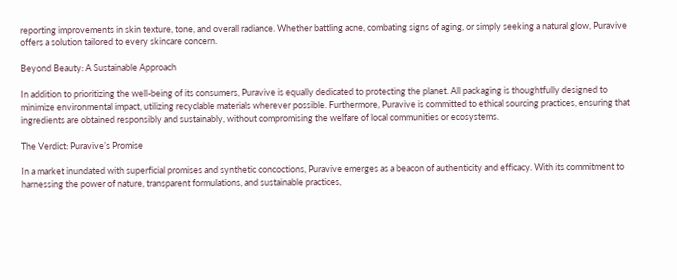reporting improvements in skin texture, tone, and overall radiance. Whether battling acne, combating signs of aging, or simply seeking a natural glow, Puravive offers a solution tailored to every skincare concern.

Beyond Beauty: A Sustainable Approach

In addition to prioritizing the well-being of its consumers, Puravive is equally dedicated to protecting the planet. All packaging is thoughtfully designed to minimize environmental impact, utilizing recyclable materials wherever possible. Furthermore, Puravive is committed to ethical sourcing practices, ensuring that ingredients are obtained responsibly and sustainably, without compromising the welfare of local communities or ecosystems.

The Verdict: Puravive’s Promise

In a market inundated with superficial promises and synthetic concoctions, Puravive emerges as a beacon of authenticity and efficacy. With its commitment to harnessing the power of nature, transparent formulations, and sustainable practices,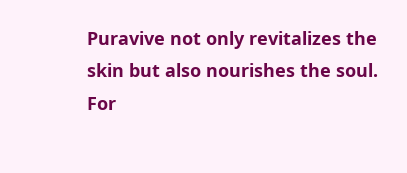Puravive not only revitalizes the skin but also nourishes the soul. For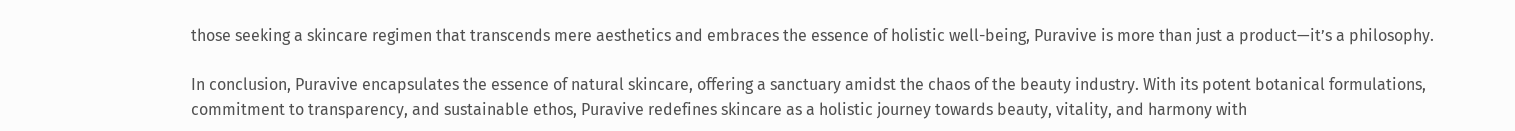those seeking a skincare regimen that transcends mere aesthetics and embraces the essence of holistic well-being, Puravive is more than just a product—it’s a philosophy.

In conclusion, Puravive encapsulates the essence of natural skincare, offering a sanctuary amidst the chaos of the beauty industry. With its potent botanical formulations, commitment to transparency, and sustainable ethos, Puravive redefines skincare as a holistic journey towards beauty, vitality, and harmony with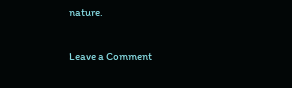nature.

Leave a Comment